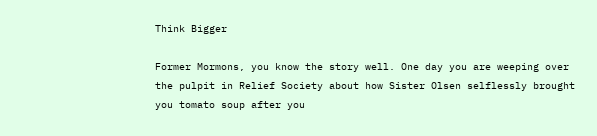Think Bigger

Former Mormons, you know the story well. One day you are weeping over the pulpit in Relief Society about how Sister Olsen selflessly brought you tomato soup after you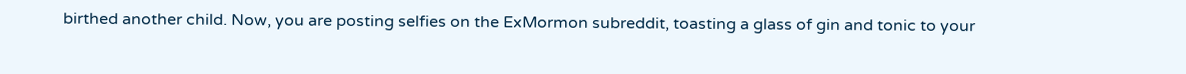birthed another child. Now, you are posting selfies on the ExMormon subreddit, toasting a glass of gin and tonic to your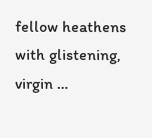fellow heathens with glistening, virgin …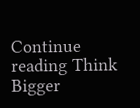Continue reading Think Bigger